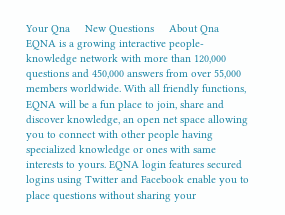Your Qna     New Questions     About Qna
EQNA is a growing interactive people-knowledge network with more than 120,000 questions and 450,000 answers from over 55,000 members worldwide. With all friendly functions, EQNA will be a fun place to join, share and discover knowledge, an open net space allowing you to connect with other people having specialized knowledge or ones with same interests to yours. EQNA login features secured logins using Twitter and Facebook enable you to place questions without sharing your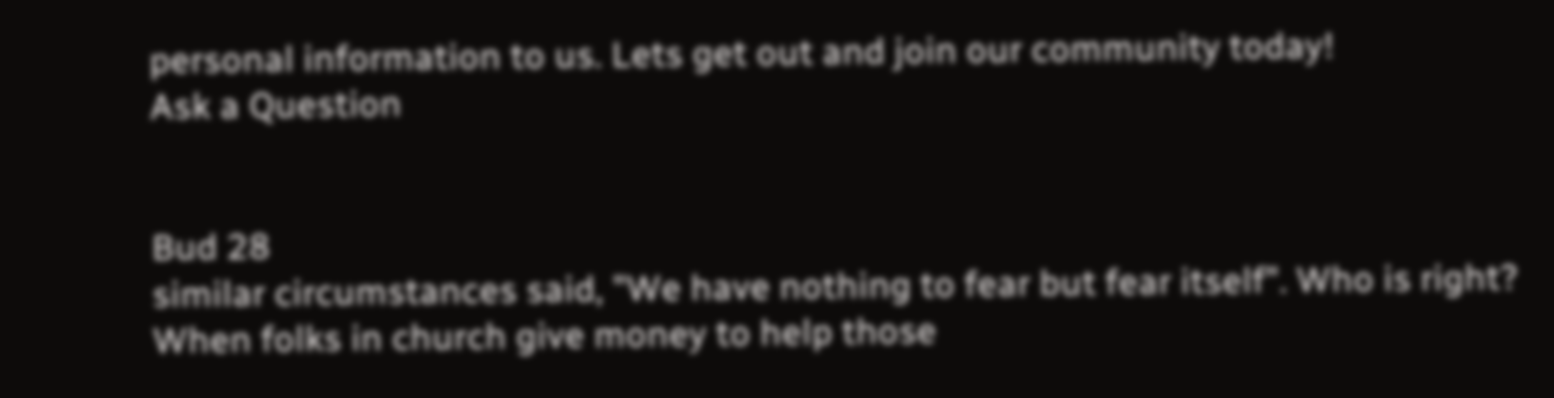personal information to us. Lets get out and join our community today!
Ask a Question


Bud 28
similar circumstances said, "We have nothing to fear but fear itself". Who is right?
When folks in church give money to help those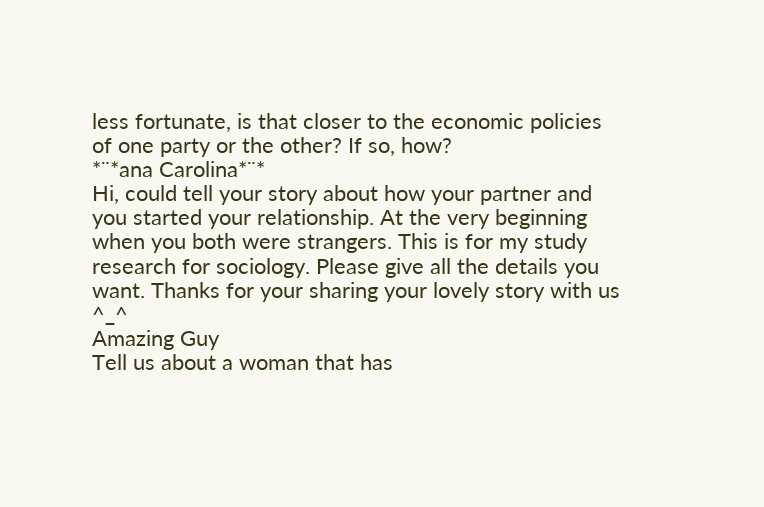less fortunate, is that closer to the economic policies of one party or the other? If so, how?
*¨*ana Carolina*¨*
Hi, could tell your story about how your partner and you started your relationship. At the very beginning when you both were strangers. This is for my study research for sociology. Please give all the details you want. Thanks for your sharing your lovely story with us ^_^
Amazing Guy
Tell us about a woman that has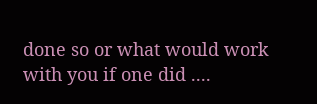done so or what would work with you if one did ....